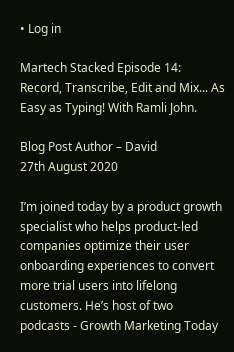• Log in

Martech Stacked Episode 14: Record, Transcribe, Edit and Mix... As Easy as Typing! With Ramli John.

Blog Post Author – David
27th August 2020

I’m joined today by a product growth specialist who helps product-led companies optimize their user onboarding experiences to convert more trial users into lifelong customers. He’s host of two podcasts - Growth Marketing Today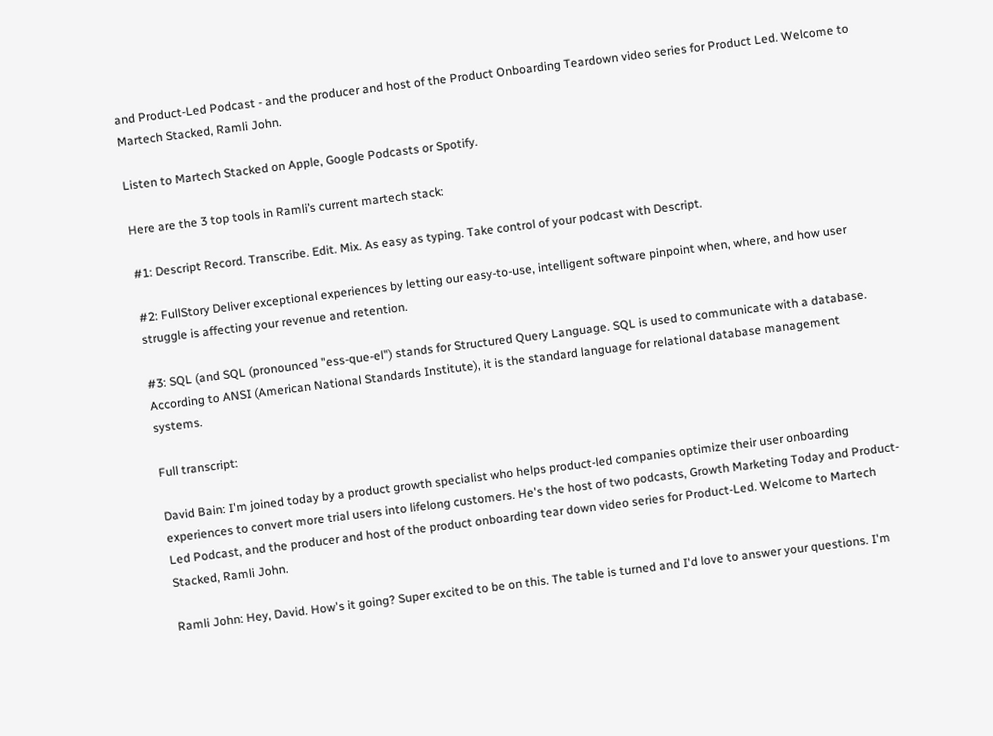and Product-Led Podcast - and the producer and host of the Product Onboarding Teardown video series for Product Led. Welcome to Martech Stacked, Ramli John.

Listen to Martech Stacked on Apple, Google Podcasts or Spotify.

Here are the 3 top tools in Ramli’s current martech stack:

#1: Descript Record. Transcribe. Edit. Mix. As easy as typing. Take control of your podcast with Descript.

#2: FullStory Deliver exceptional experiences by letting our easy-to-use, intelligent software pinpoint when, where, and how user struggle is affecting your revenue and retention.

#3: SQL (and SQL (pronounced "ess-que-el") stands for Structured Query Language. SQL is used to communicate with a database. According to ANSI (American National Standards Institute), it is the standard language for relational database management systems.

Full transcript:

David Bain: I'm joined today by a product growth specialist who helps product-led companies optimize their user onboarding experiences to convert more trial users into lifelong customers. He's the host of two podcasts, Growth Marketing Today and Product-Led Podcast, and the producer and host of the product onboarding tear down video series for Product-Led. Welcome to Martech Stacked, Ramli John.

Ramli John: Hey, David. How's it going? Super excited to be on this. The table is turned and I'd love to answer your questions. I'm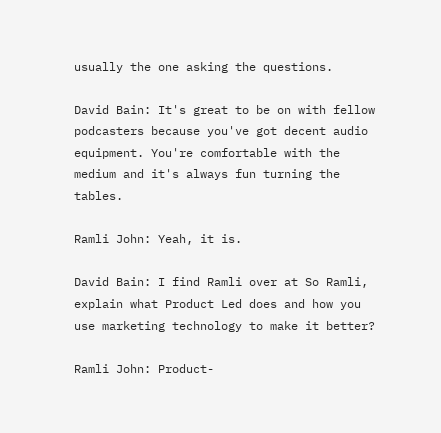usually the one asking the questions.

David Bain: It's great to be on with fellow podcasters because you've got decent audio equipment. You're comfortable with the medium and it's always fun turning the tables.

Ramli John: Yeah, it is.

David Bain: I find Ramli over at So Ramli, explain what Product Led does and how you use marketing technology to make it better?

Ramli John: Product-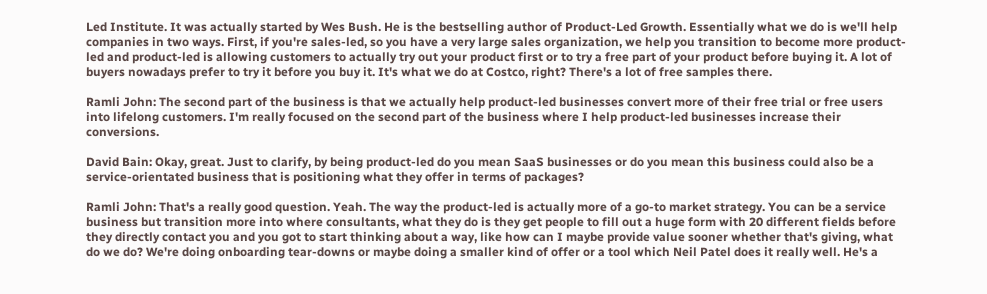Led Institute. It was actually started by Wes Bush. He is the bestselling author of Product-Led Growth. Essentially what we do is we'll help companies in two ways. First, if you're sales-led, so you have a very large sales organization, we help you transition to become more product-led and product-led is allowing customers to actually try out your product first or to try a free part of your product before buying it. A lot of buyers nowadays prefer to try it before you buy it. It's what we do at Costco, right? There's a lot of free samples there.

Ramli John: The second part of the business is that we actually help product-led businesses convert more of their free trial or free users into lifelong customers. I'm really focused on the second part of the business where I help product-led businesses increase their conversions.

David Bain: Okay, great. Just to clarify, by being product-led do you mean SaaS businesses or do you mean this business could also be a service-orientated business that is positioning what they offer in terms of packages?

Ramli John: That's a really good question. Yeah. The way the product-led is actually more of a go-to market strategy. You can be a service business but transition more into where consultants, what they do is they get people to fill out a huge form with 20 different fields before they directly contact you and you got to start thinking about a way, like how can I maybe provide value sooner whether that's giving, what do we do? We're doing onboarding tear-downs or maybe doing a smaller kind of offer or a tool which Neil Patel does it really well. He's a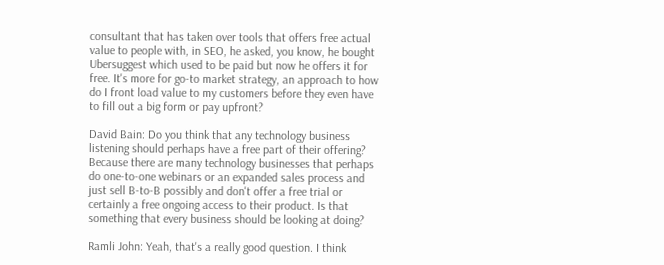consultant that has taken over tools that offers free actual value to people with, in SEO, he asked, you know, he bought Ubersuggest which used to be paid but now he offers it for free. It's more for go-to market strategy, an approach to how do I front load value to my customers before they even have to fill out a big form or pay upfront?

David Bain: Do you think that any technology business listening should perhaps have a free part of their offering? Because there are many technology businesses that perhaps do one-to-one webinars or an expanded sales process and just sell B-to-B possibly and don't offer a free trial or certainly a free ongoing access to their product. Is that something that every business should be looking at doing?

Ramli John: Yeah, that's a really good question. I think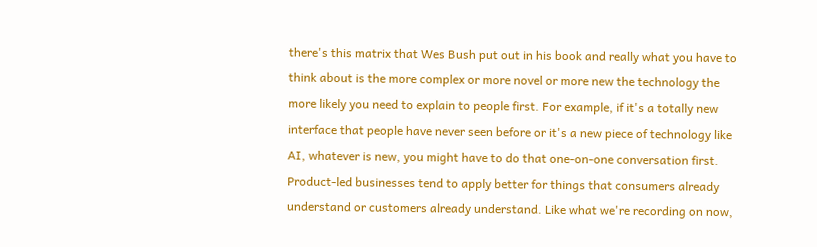there's this matrix that Wes Bush put out in his book and really what you have to think about is the more complex or more novel or more new the technology the more likely you need to explain to people first. For example, if it's a totally new interface that people have never seen before or it's a new piece of technology like AI, whatever is new, you might have to do that one-on-one conversation first. Product-led businesses tend to apply better for things that consumers already understand or customers already understand. Like what we're recording on now,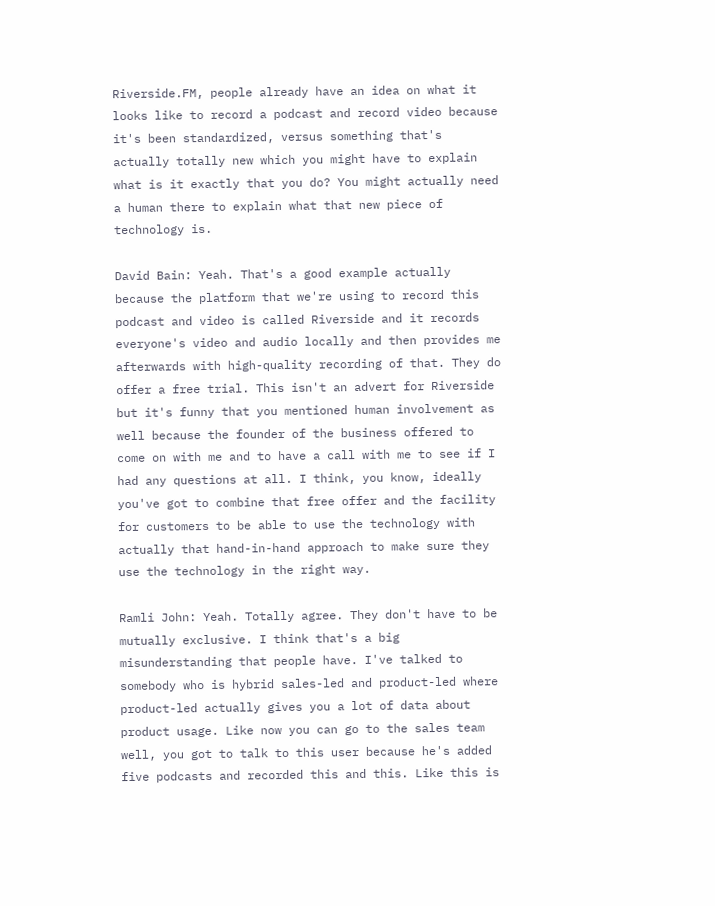Riverside.FM, people already have an idea on what it looks like to record a podcast and record video because it's been standardized, versus something that's actually totally new which you might have to explain what is it exactly that you do? You might actually need a human there to explain what that new piece of technology is.

David Bain: Yeah. That's a good example actually because the platform that we're using to record this podcast and video is called Riverside and it records everyone's video and audio locally and then provides me afterwards with high-quality recording of that. They do offer a free trial. This isn't an advert for Riverside but it's funny that you mentioned human involvement as well because the founder of the business offered to come on with me and to have a call with me to see if I had any questions at all. I think, you know, ideally you've got to combine that free offer and the facility for customers to be able to use the technology with actually that hand-in-hand approach to make sure they use the technology in the right way.

Ramli John: Yeah. Totally agree. They don't have to be mutually exclusive. I think that's a big misunderstanding that people have. I've talked to somebody who is hybrid sales-led and product-led where product-led actually gives you a lot of data about product usage. Like now you can go to the sales team well, you got to talk to this user because he's added five podcasts and recorded this and this. Like this is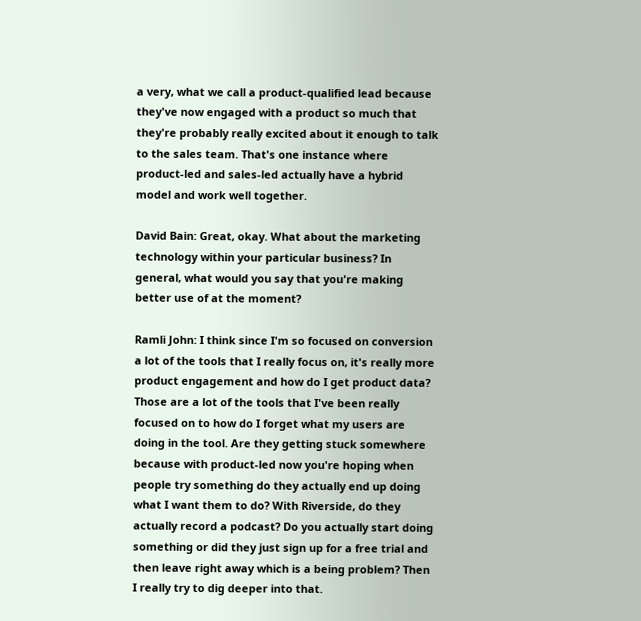a very, what we call a product-qualified lead because they've now engaged with a product so much that they're probably really excited about it enough to talk to the sales team. That's one instance where product-led and sales-led actually have a hybrid model and work well together.

David Bain: Great, okay. What about the marketing technology within your particular business? In general, what would you say that you're making better use of at the moment?

Ramli John: I think since I'm so focused on conversion a lot of the tools that I really focus on, it's really more product engagement and how do I get product data? Those are a lot of the tools that I've been really focused on to how do I forget what my users are doing in the tool. Are they getting stuck somewhere because with product-led now you're hoping when people try something do they actually end up doing what I want them to do? With Riverside, do they actually record a podcast? Do you actually start doing something or did they just sign up for a free trial and then leave right away which is a being problem? Then I really try to dig deeper into that.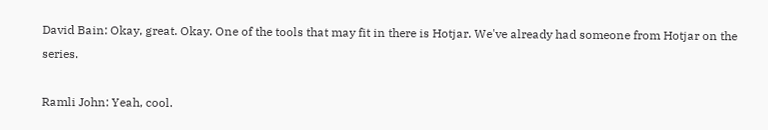David Bain: Okay, great. Okay. One of the tools that may fit in there is Hotjar. We've already had someone from Hotjar on the series.

Ramli John: Yeah, cool.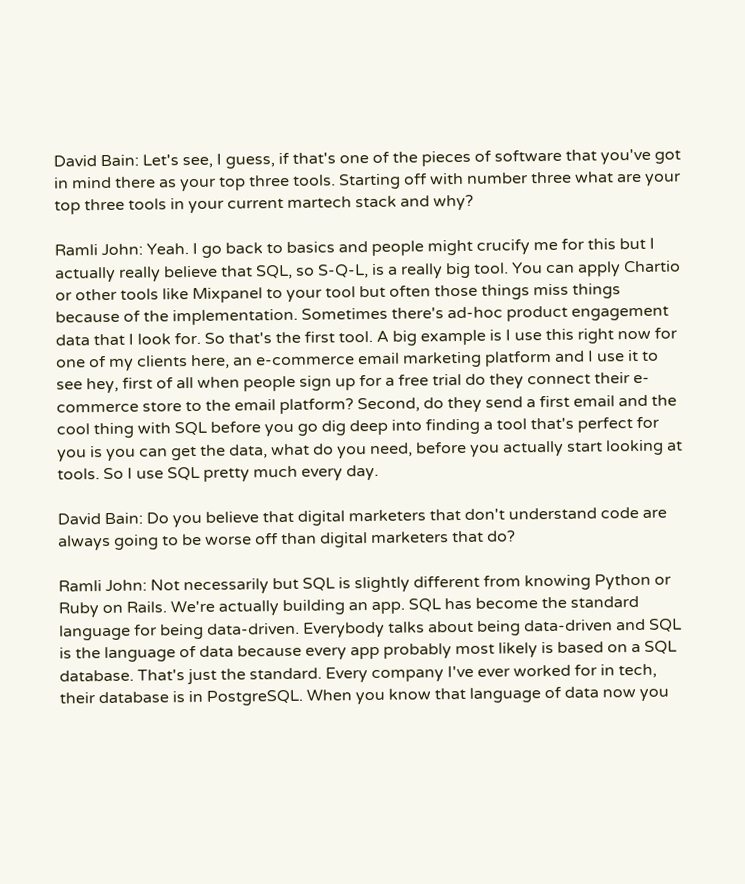David Bain: Let's see, I guess, if that's one of the pieces of software that you've got in mind there as your top three tools. Starting off with number three what are your top three tools in your current martech stack and why?

Ramli John: Yeah. I go back to basics and people might crucify me for this but I actually really believe that SQL, so S-Q-L, is a really big tool. You can apply Chartio or other tools like Mixpanel to your tool but often those things miss things because of the implementation. Sometimes there's ad-hoc product engagement data that I look for. So that's the first tool. A big example is I use this right now for one of my clients here, an e-commerce email marketing platform and I use it to see hey, first of all when people sign up for a free trial do they connect their e-commerce store to the email platform? Second, do they send a first email and the cool thing with SQL before you go dig deep into finding a tool that's perfect for you is you can get the data, what do you need, before you actually start looking at tools. So I use SQL pretty much every day.

David Bain: Do you believe that digital marketers that don't understand code are always going to be worse off than digital marketers that do?

Ramli John: Not necessarily but SQL is slightly different from knowing Python or Ruby on Rails. We're actually building an app. SQL has become the standard language for being data-driven. Everybody talks about being data-driven and SQL is the language of data because every app probably most likely is based on a SQL database. That's just the standard. Every company I've ever worked for in tech, their database is in PostgreSQL. When you know that language of data now you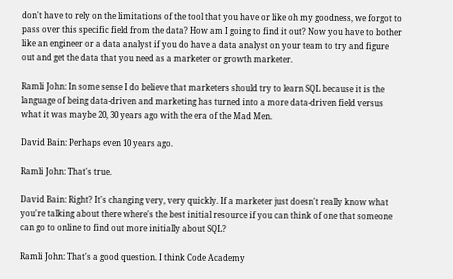don't have to rely on the limitations of the tool that you have or like oh my goodness, we forgot to pass over this specific field from the data? How am I going to find it out? Now you have to bother like an engineer or a data analyst if you do have a data analyst on your team to try and figure out and get the data that you need as a marketer or growth marketer.

Ramli John: In some sense I do believe that marketers should try to learn SQL because it is the language of being data-driven and marketing has turned into a more data-driven field versus what it was maybe 20, 30 years ago with the era of the Mad Men.

David Bain: Perhaps even 10 years ago.

Ramli John: That's true.

David Bain: Right? It's changing very, very quickly. If a marketer just doesn't really know what you're talking about there where's the best initial resource if you can think of one that someone can go to online to find out more initially about SQL?

Ramli John: That's a good question. I think Code Academy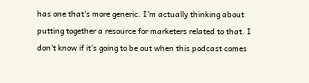has one that's more generic. I'm actually thinking about putting together a resource for marketers related to that. I don't know if it's going to be out when this podcast comes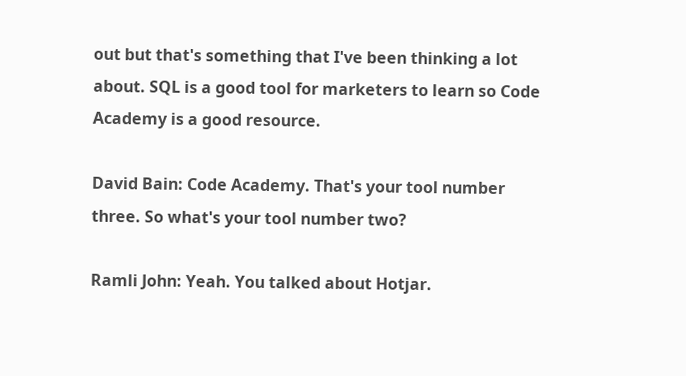out but that's something that I've been thinking a lot about. SQL is a good tool for marketers to learn so Code Academy is a good resource.

David Bain: Code Academy. That's your tool number three. So what's your tool number two?

Ramli John: Yeah. You talked about Hotjar.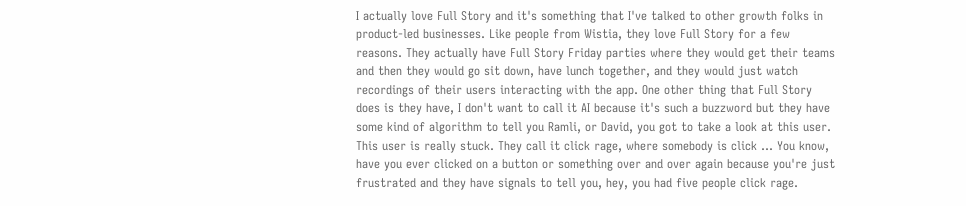I actually love Full Story and it's something that I've talked to other growth folks in product-led businesses. Like people from Wistia, they love Full Story for a few reasons. They actually have Full Story Friday parties where they would get their teams and then they would go sit down, have lunch together, and they would just watch recordings of their users interacting with the app. One other thing that Full Story does is they have, I don't want to call it AI because it's such a buzzword but they have some kind of algorithm to tell you Ramli, or David, you got to take a look at this user. This user is really stuck. They call it click rage, where somebody is click ... You know, have you ever clicked on a button or something over and over again because you're just frustrated and they have signals to tell you, hey, you had five people click rage.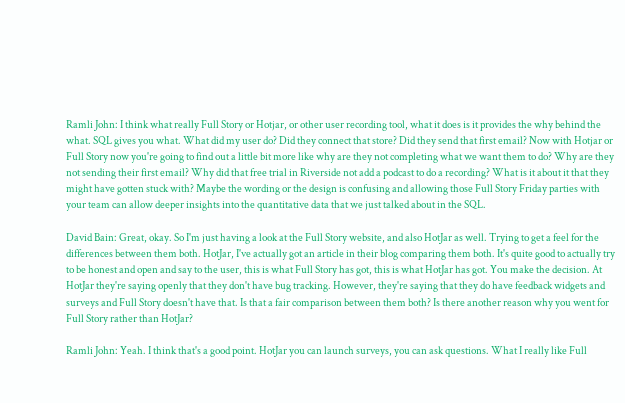Ramli John: I think what really Full Story or Hotjar, or other user recording tool, what it does is it provides the why behind the what. SQL gives you what. What did my user do? Did they connect that store? Did they send that first email? Now with Hotjar or Full Story now you're going to find out a little bit more like why are they not completing what we want them to do? Why are they not sending their first email? Why did that free trial in Riverside not add a podcast to do a recording? What is it about it that they might have gotten stuck with? Maybe the wording or the design is confusing and allowing those Full Story Friday parties with your team can allow deeper insights into the quantitative data that we just talked about in the SQL.

David Bain: Great, okay. So I'm just having a look at the Full Story website, and also HotJar as well. Trying to get a feel for the differences between them both. HotJar, I've actually got an article in their blog comparing them both. It's quite good to actually try to be honest and open and say to the user, this is what Full Story has got, this is what HotJar has got. You make the decision. At HotJar they're saying openly that they don't have bug tracking. However, they're saying that they do have feedback widgets and surveys and Full Story doesn't have that. Is that a fair comparison between them both? Is there another reason why you went for Full Story rather than HotJar?

Ramli John: Yeah. I think that's a good point. HotJar you can launch surveys, you can ask questions. What I really like Full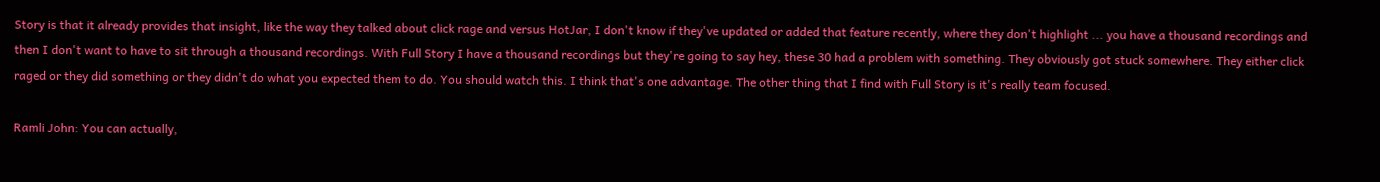Story is that it already provides that insight, like the way they talked about click rage and versus HotJar, I don't know if they've updated or added that feature recently, where they don't highlight ... you have a thousand recordings and then I don't want to have to sit through a thousand recordings. With Full Story I have a thousand recordings but they're going to say hey, these 30 had a problem with something. They obviously got stuck somewhere. They either click raged or they did something or they didn't do what you expected them to do. You should watch this. I think that's one advantage. The other thing that I find with Full Story is it's really team focused.

Ramli John: You can actually,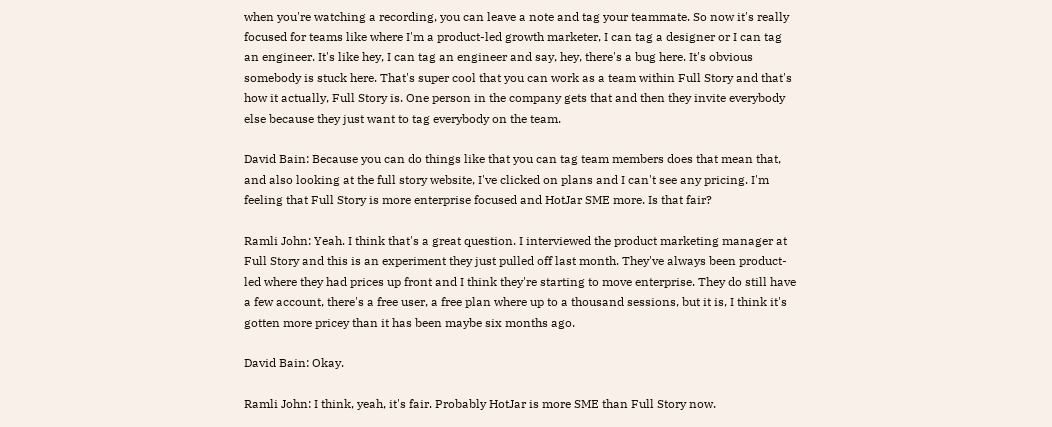when you're watching a recording, you can leave a note and tag your teammate. So now it's really focused for teams like where I'm a product-led growth marketer, I can tag a designer or I can tag an engineer. It's like hey, I can tag an engineer and say, hey, there's a bug here. It's obvious somebody is stuck here. That's super cool that you can work as a team within Full Story and that's how it actually, Full Story is. One person in the company gets that and then they invite everybody else because they just want to tag everybody on the team.

David Bain: Because you can do things like that you can tag team members does that mean that, and also looking at the full story website, I've clicked on plans and I can't see any pricing. I'm feeling that Full Story is more enterprise focused and HotJar SME more. Is that fair?

Ramli John: Yeah. I think that's a great question. I interviewed the product marketing manager at Full Story and this is an experiment they just pulled off last month. They've always been product-led where they had prices up front and I think they're starting to move enterprise. They do still have a few account, there's a free user, a free plan where up to a thousand sessions, but it is, I think it's gotten more pricey than it has been maybe six months ago.

David Bain: Okay.

Ramli John: I think, yeah, it's fair. Probably HotJar is more SME than Full Story now.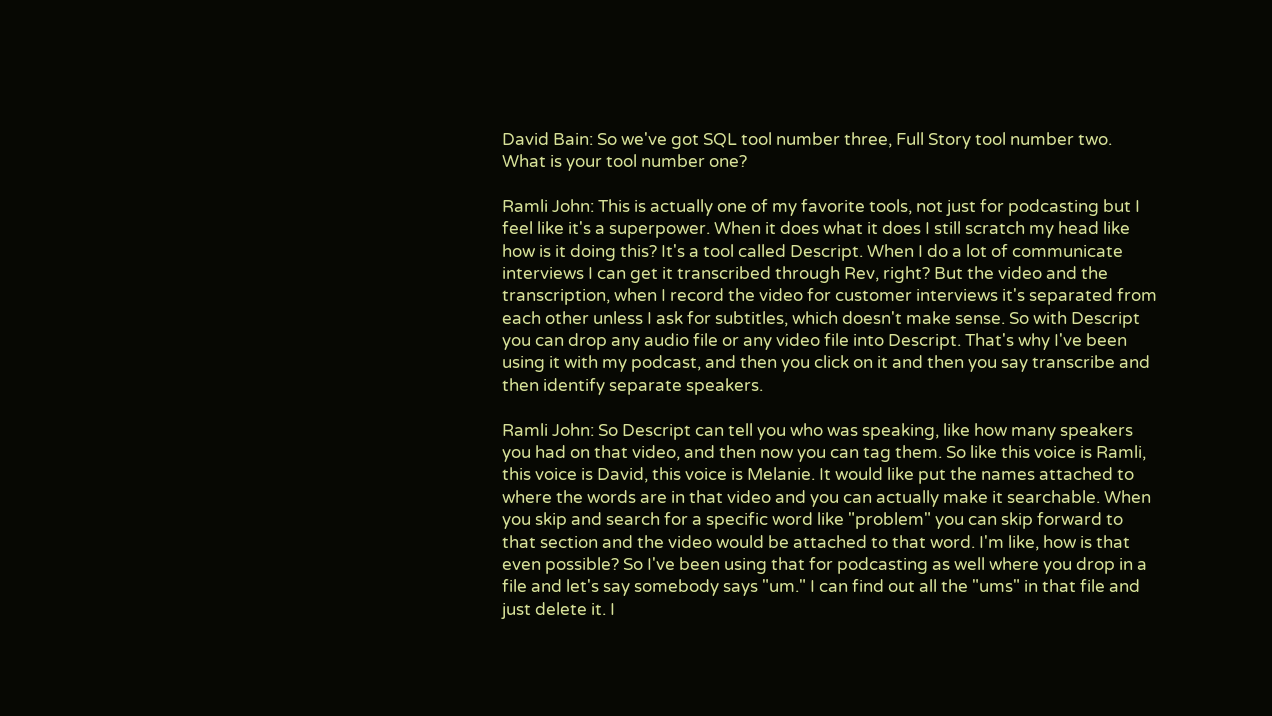David Bain: So we've got SQL tool number three, Full Story tool number two. What is your tool number one?

Ramli John: This is actually one of my favorite tools, not just for podcasting but I feel like it's a superpower. When it does what it does I still scratch my head like how is it doing this? It's a tool called Descript. When I do a lot of communicate interviews I can get it transcribed through Rev, right? But the video and the transcription, when I record the video for customer interviews it's separated from each other unless I ask for subtitles, which doesn't make sense. So with Descript you can drop any audio file or any video file into Descript. That's why I've been using it with my podcast, and then you click on it and then you say transcribe and then identify separate speakers.

Ramli John: So Descript can tell you who was speaking, like how many speakers you had on that video, and then now you can tag them. So like this voice is Ramli, this voice is David, this voice is Melanie. It would like put the names attached to where the words are in that video and you can actually make it searchable. When you skip and search for a specific word like "problem" you can skip forward to that section and the video would be attached to that word. I'm like, how is that even possible? So I've been using that for podcasting as well where you drop in a file and let's say somebody says "um." I can find out all the "ums" in that file and just delete it. I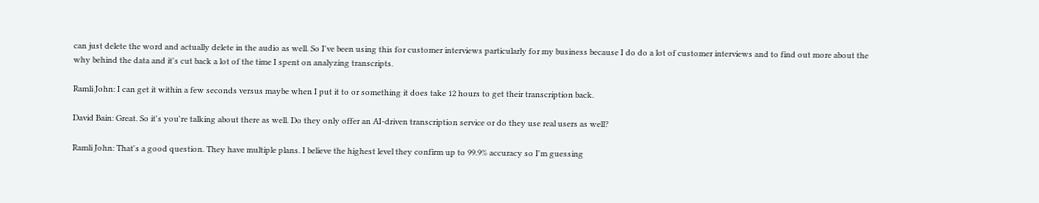can just delete the word and actually delete in the audio as well. So I've been using this for customer interviews particularly for my business because I do do a lot of customer interviews and to find out more about the why behind the data and it's cut back a lot of the time I spent on analyzing transcripts.

Ramli John: I can get it within a few seconds versus maybe when I put it to or something it does take 12 hours to get their transcription back.

David Bain: Great. So it's you're talking about there as well. Do they only offer an AI-driven transcription service or do they use real users as well?

Ramli John: That's a good question. They have multiple plans. I believe the highest level they confirm up to 99.9% accuracy so I'm guessing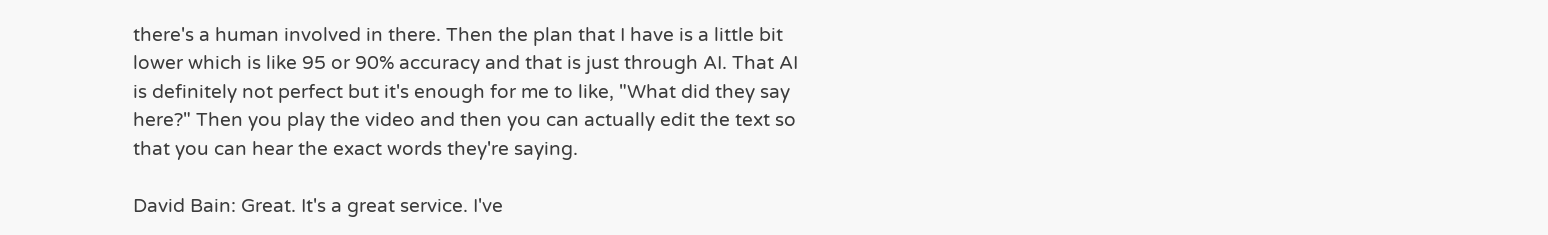there's a human involved in there. Then the plan that I have is a little bit lower which is like 95 or 90% accuracy and that is just through AI. That AI is definitely not perfect but it's enough for me to like, "What did they say here?" Then you play the video and then you can actually edit the text so that you can hear the exact words they're saying.

David Bain: Great. It's a great service. I've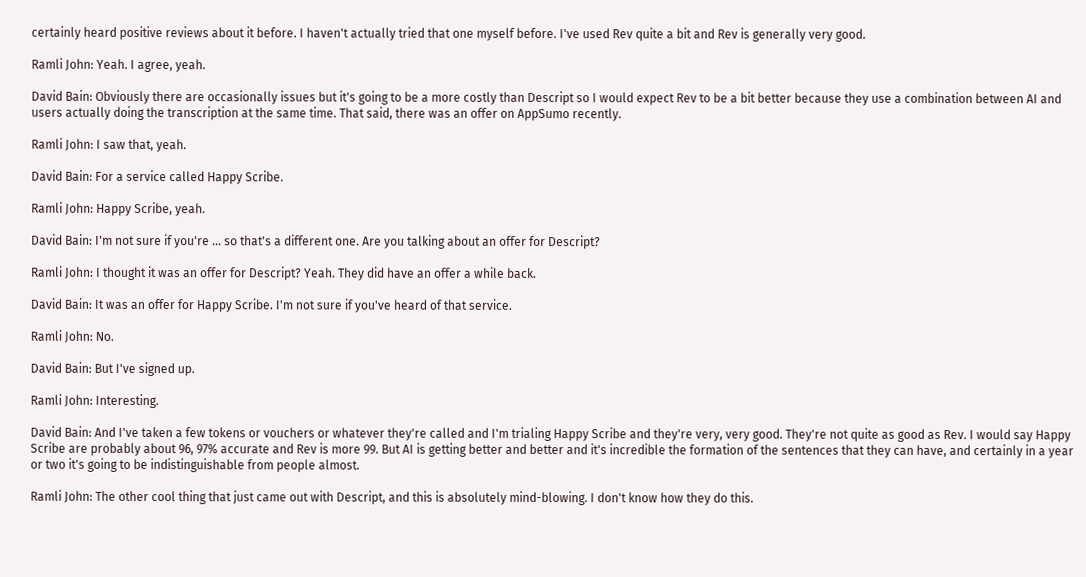certainly heard positive reviews about it before. I haven't actually tried that one myself before. I've used Rev quite a bit and Rev is generally very good.

Ramli John: Yeah. I agree, yeah.

David Bain: Obviously there are occasionally issues but it's going to be a more costly than Descript so I would expect Rev to be a bit better because they use a combination between AI and users actually doing the transcription at the same time. That said, there was an offer on AppSumo recently.

Ramli John: I saw that, yeah.

David Bain: For a service called Happy Scribe.

Ramli John: Happy Scribe, yeah.

David Bain: I'm not sure if you're ... so that's a different one. Are you talking about an offer for Descript?

Ramli John: I thought it was an offer for Descript? Yeah. They did have an offer a while back.

David Bain: It was an offer for Happy Scribe. I'm not sure if you've heard of that service.

Ramli John: No.

David Bain: But I've signed up.

Ramli John: Interesting.

David Bain: And I've taken a few tokens or vouchers or whatever they're called and I'm trialing Happy Scribe and they're very, very good. They're not quite as good as Rev. I would say Happy Scribe are probably about 96, 97% accurate and Rev is more 99. But AI is getting better and better and it's incredible the formation of the sentences that they can have, and certainly in a year or two it's going to be indistinguishable from people almost.

Ramli John: The other cool thing that just came out with Descript, and this is absolutely mind-blowing. I don't know how they do this.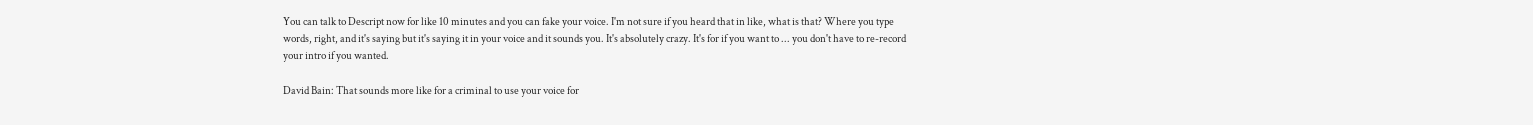You can talk to Descript now for like 10 minutes and you can fake your voice. I'm not sure if you heard that in like, what is that? Where you type words, right, and it's saying but it's saying it in your voice and it sounds you. It's absolutely crazy. It's for if you want to ... you don't have to re-record your intro if you wanted.

David Bain: That sounds more like for a criminal to use your voice for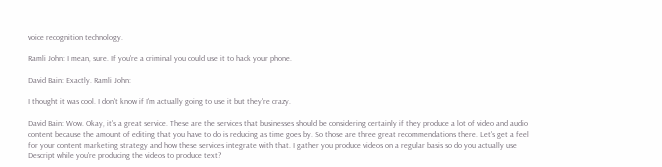voice recognition technology.

Ramli John: I mean, sure. If you're a criminal you could use it to hack your phone.

David Bain: Exactly. Ramli John:

I thought it was cool. I don't know if I'm actually going to use it but they're crazy.

David Bain: Wow. Okay, it's a great service. These are the services that businesses should be considering certainly if they produce a lot of video and audio content because the amount of editing that you have to do is reducing as time goes by. So those are three great recommendations there. Let's get a feel for your content marketing strategy and how these services integrate with that. I gather you produce videos on a regular basis so do you actually use Descript while you're producing the videos to produce text?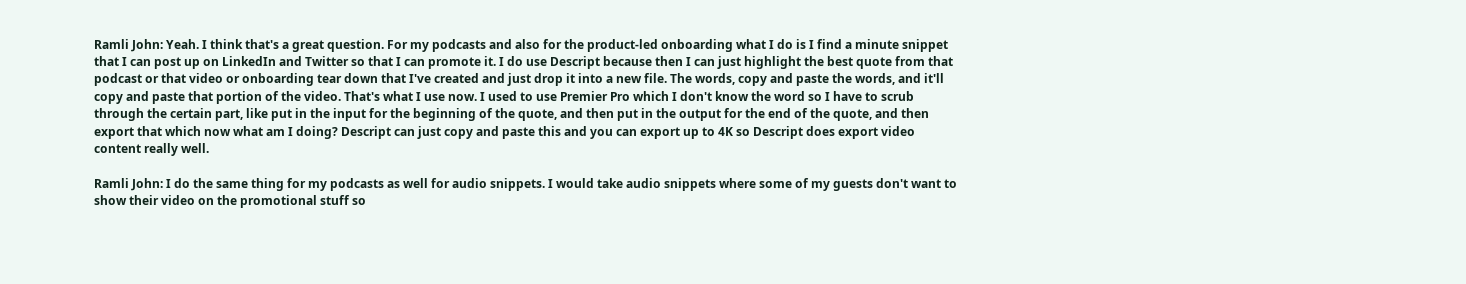Ramli John: Yeah. I think that's a great question. For my podcasts and also for the product-led onboarding what I do is I find a minute snippet that I can post up on LinkedIn and Twitter so that I can promote it. I do use Descript because then I can just highlight the best quote from that podcast or that video or onboarding tear down that I've created and just drop it into a new file. The words, copy and paste the words, and it'll copy and paste that portion of the video. That's what I use now. I used to use Premier Pro which I don't know the word so I have to scrub through the certain part, like put in the input for the beginning of the quote, and then put in the output for the end of the quote, and then export that which now what am I doing? Descript can just copy and paste this and you can export up to 4K so Descript does export video content really well.

Ramli John: I do the same thing for my podcasts as well for audio snippets. I would take audio snippets where some of my guests don't want to show their video on the promotional stuff so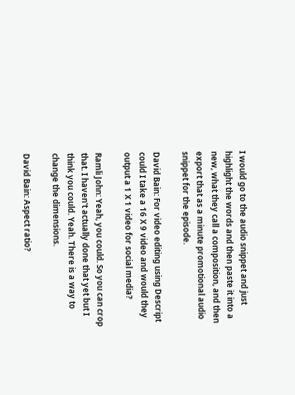I would go to the audio snippet and just highlight the words and then paste it into a new, what they call a composition, and then export that as a minute promotional audio snippet for the episode.

David Bain: For video editing using Descript could I take a 16 X 9 video and would they output a 1 X 1 video for social media?

Ramli John: Yeah, you could. So you can crop that. I haven't actually done that yet but I think you could. Yeah. There is a way to change the dimensions.

David Bain: Aspect ratio?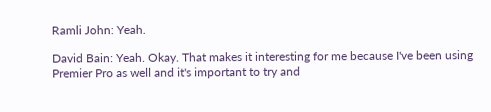Ramli John: Yeah.

David Bain: Yeah. Okay. That makes it interesting for me because I've been using Premier Pro as well and it's important to try and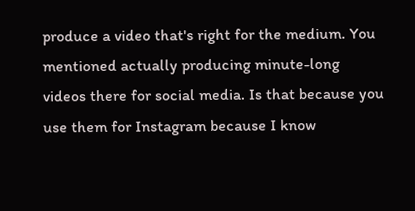produce a video that's right for the medium. You mentioned actually producing minute-long videos there for social media. Is that because you use them for Instagram because I know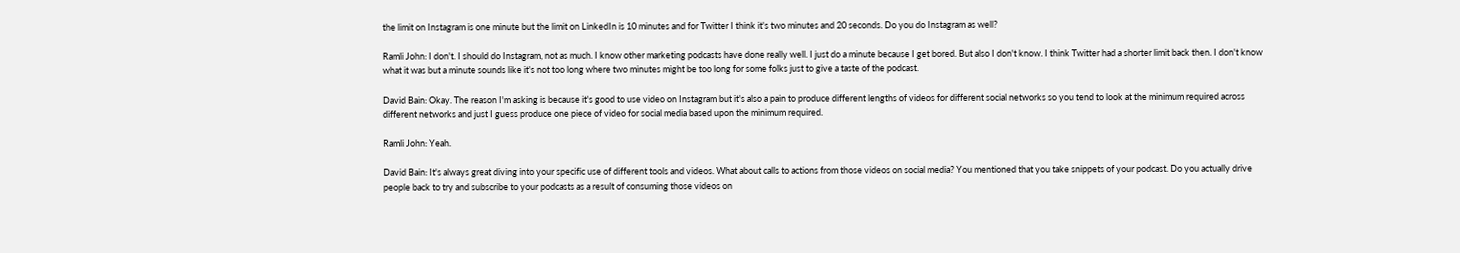the limit on Instagram is one minute but the limit on LinkedIn is 10 minutes and for Twitter I think it's two minutes and 20 seconds. Do you do Instagram as well?

Ramli John: I don't. I should do Instagram, not as much. I know other marketing podcasts have done really well. I just do a minute because I get bored. But also I don't know. I think Twitter had a shorter limit back then. I don't know what it was but a minute sounds like it's not too long where two minutes might be too long for some folks just to give a taste of the podcast.

David Bain: Okay. The reason I'm asking is because it's good to use video on Instagram but it's also a pain to produce different lengths of videos for different social networks so you tend to look at the minimum required across different networks and just I guess produce one piece of video for social media based upon the minimum required.

Ramli John: Yeah.

David Bain: It's always great diving into your specific use of different tools and videos. What about calls to actions from those videos on social media? You mentioned that you take snippets of your podcast. Do you actually drive people back to try and subscribe to your podcasts as a result of consuming those videos on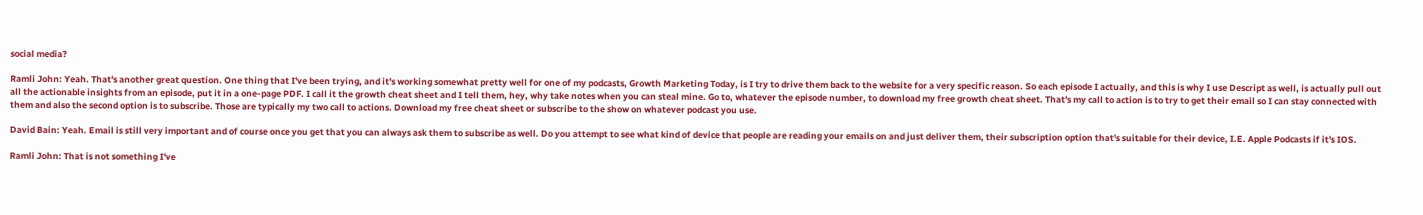social media?

Ramli John: Yeah. That's another great question. One thing that I've been trying, and it's working somewhat pretty well for one of my podcasts, Growth Marketing Today, is I try to drive them back to the website for a very specific reason. So each episode I actually, and this is why I use Descript as well, is actually pull out all the actionable insights from an episode, put it in a one-page PDF. I call it the growth cheat sheet and I tell them, hey, why take notes when you can steal mine. Go to, whatever the episode number, to download my free growth cheat sheet. That's my call to action is to try to get their email so I can stay connected with them and also the second option is to subscribe. Those are typically my two call to actions. Download my free cheat sheet or subscribe to the show on whatever podcast you use.

David Bain: Yeah. Email is still very important and of course once you get that you can always ask them to subscribe as well. Do you attempt to see what kind of device that people are reading your emails on and just deliver them, their subscription option that's suitable for their device, I.E. Apple Podcasts if it's IOS.

Ramli John: That is not something I've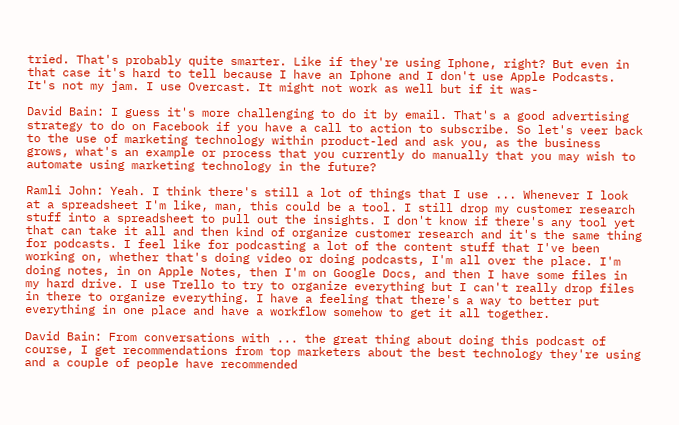tried. That's probably quite smarter. Like if they're using Iphone, right? But even in that case it's hard to tell because I have an Iphone and I don't use Apple Podcasts. It's not my jam. I use Overcast. It might not work as well but if it was-

David Bain: I guess it's more challenging to do it by email. That's a good advertising strategy to do on Facebook if you have a call to action to subscribe. So let's veer back to the use of marketing technology within product-led and ask you, as the business grows, what's an example or process that you currently do manually that you may wish to automate using marketing technology in the future?

Ramli John: Yeah. I think there's still a lot of things that I use ... Whenever I look at a spreadsheet I'm like, man, this could be a tool. I still drop my customer research stuff into a spreadsheet to pull out the insights. I don't know if there's any tool yet that can take it all and then kind of organize customer research and it's the same thing for podcasts. I feel like for podcasting a lot of the content stuff that I've been working on, whether that's doing video or doing podcasts, I'm all over the place. I'm doing notes, in on Apple Notes, then I'm on Google Docs, and then I have some files in my hard drive. I use Trello to try to organize everything but I can't really drop files in there to organize everything. I have a feeling that there's a way to better put everything in one place and have a workflow somehow to get it all together.

David Bain: From conversations with ... the great thing about doing this podcast of course, I get recommendations from top marketers about the best technology they're using and a couple of people have recommended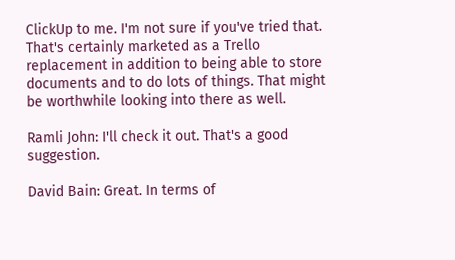ClickUp to me. I'm not sure if you've tried that. That's certainly marketed as a Trello replacement in addition to being able to store documents and to do lots of things. That might be worthwhile looking into there as well.

Ramli John: I'll check it out. That's a good suggestion.

David Bain: Great. In terms of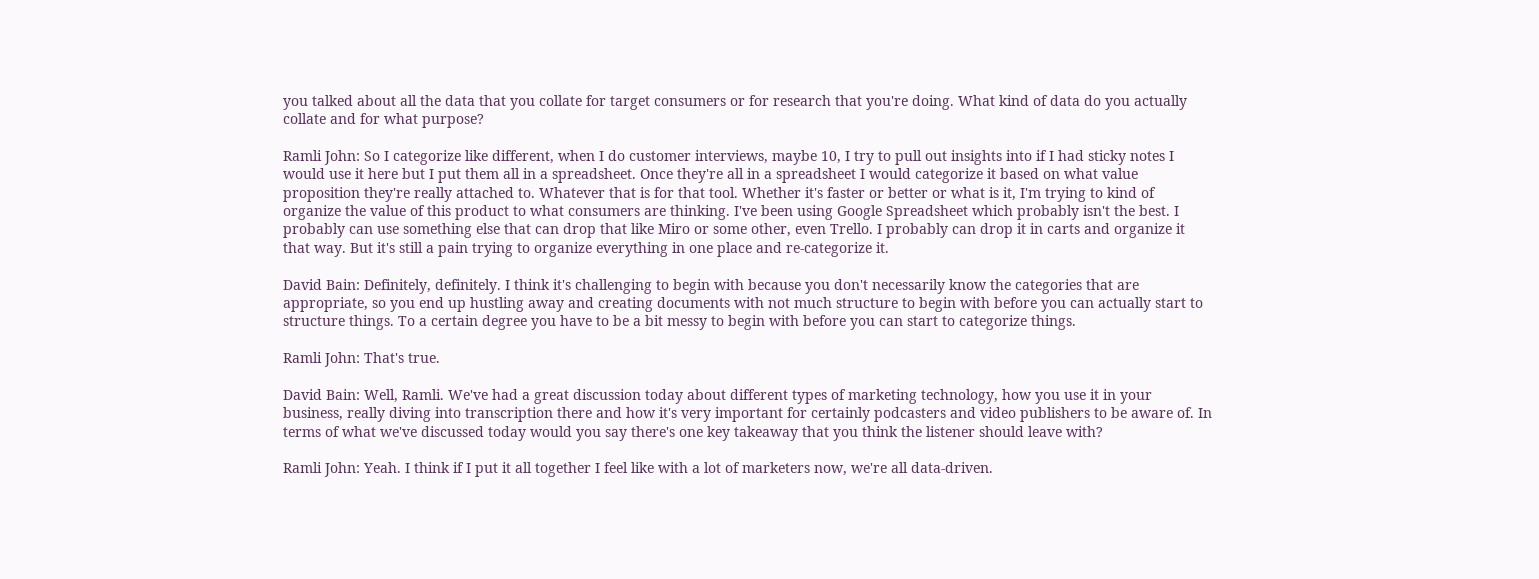you talked about all the data that you collate for target consumers or for research that you're doing. What kind of data do you actually collate and for what purpose?

Ramli John: So I categorize like different, when I do customer interviews, maybe 10, I try to pull out insights into if I had sticky notes I would use it here but I put them all in a spreadsheet. Once they're all in a spreadsheet I would categorize it based on what value proposition they're really attached to. Whatever that is for that tool. Whether it's faster or better or what is it, I'm trying to kind of organize the value of this product to what consumers are thinking. I've been using Google Spreadsheet which probably isn't the best. I probably can use something else that can drop that like Miro or some other, even Trello. I probably can drop it in carts and organize it that way. But it's still a pain trying to organize everything in one place and re-categorize it.

David Bain: Definitely, definitely. I think it's challenging to begin with because you don't necessarily know the categories that are appropriate, so you end up hustling away and creating documents with not much structure to begin with before you can actually start to structure things. To a certain degree you have to be a bit messy to begin with before you can start to categorize things.

Ramli John: That's true.

David Bain: Well, Ramli. We've had a great discussion today about different types of marketing technology, how you use it in your business, really diving into transcription there and how it's very important for certainly podcasters and video publishers to be aware of. In terms of what we've discussed today would you say there's one key takeaway that you think the listener should leave with?

Ramli John: Yeah. I think if I put it all together I feel like with a lot of marketers now, we're all data-driven.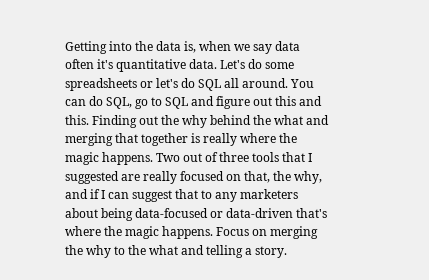Getting into the data is, when we say data often it's quantitative data. Let's do some spreadsheets or let's do SQL all around. You can do SQL, go to SQL and figure out this and this. Finding out the why behind the what and merging that together is really where the magic happens. Two out of three tools that I suggested are really focused on that, the why, and if I can suggest that to any marketers about being data-focused or data-driven that's where the magic happens. Focus on merging the why to the what and telling a story.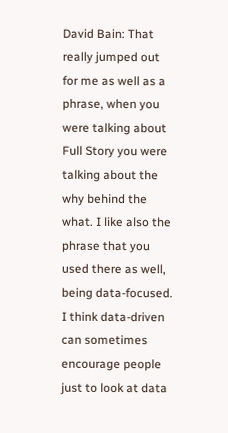David Bain: That really jumped out for me as well as a phrase, when you were talking about Full Story you were talking about the why behind the what. I like also the phrase that you used there as well, being data-focused. I think data-driven can sometimes encourage people just to look at data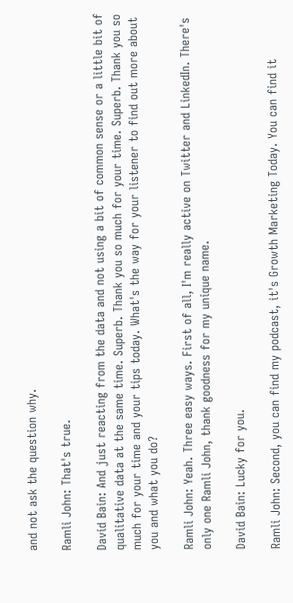and not ask the question why.

Ramli John: That's true.

David Bain: And just reacting from the data and not using a bit of common sense or a little bit of qualitative data at the same time. Superb. Thank you so much for your time. Superb. Thank you so much for your time and your tips today. What's the way for your listener to find out more about you and what you do?

Ramli John: Yeah. Three easy ways. First of all, I'm really active on Twitter and LinkedIn. There's only one Ramli John, thank goodness for my unique name.

David Bain: Lucky for you.

Ramli John: Second, you can find my podcast, it's Growth Marketing Today. You can find it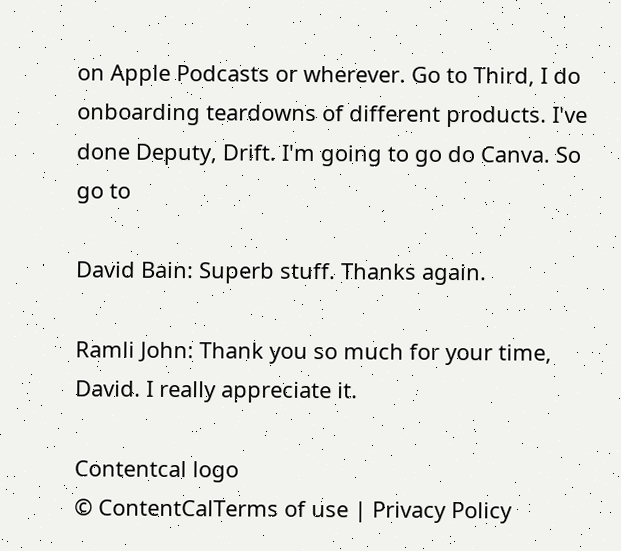on Apple Podcasts or wherever. Go to Third, I do onboarding teardowns of different products. I've done Deputy, Drift. I'm going to go do Canva. So go to

David Bain: Superb stuff. Thanks again.

Ramli John: Thank you so much for your time, David. I really appreciate it.

Contentcal logo
© ContentCalTerms of use | Privacy Policy